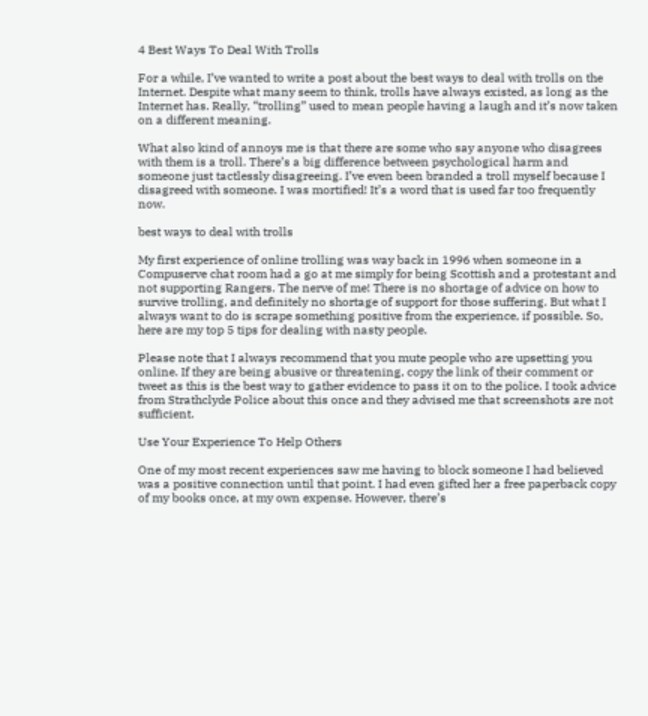4 Best Ways To Deal With Trolls

For a while, I’ve wanted to write a post about the best ways to deal with trolls on the Internet. Despite what many seem to think, trolls have always existed, as long as the Internet has. Really, “trolling” used to mean people having a laugh and it’s now taken on a different meaning.

What also kind of annoys me is that there are some who say anyone who disagrees with them is a troll. There’s a big difference between psychological harm and someone just tactlessly disagreeing. I’ve even been branded a troll myself because I disagreed with someone. I was mortified! It’s a word that is used far too frequently now.

best ways to deal with trolls

My first experience of online trolling was way back in 1996 when someone in a Compuserve chat room had a go at me simply for being Scottish and a protestant and not supporting Rangers. The nerve of me! There is no shortage of advice on how to survive trolling, and definitely no shortage of support for those suffering. But what I always want to do is scrape something positive from the experience, if possible. So, here are my top 5 tips for dealing with nasty people.

Please note that I always recommend that you mute people who are upsetting you online. If they are being abusive or threatening, copy the link of their comment or tweet as this is the best way to gather evidence to pass it on to the police. I took advice from Strathclyde Police about this once and they advised me that screenshots are not sufficient.

Use Your Experience To Help Others

One of my most recent experiences saw me having to block someone I had believed was a positive connection until that point. I had even gifted her a free paperback copy of my books once, at my own expense. However, there’s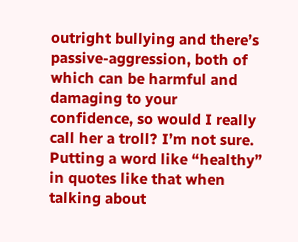outright bullying and there’s passive-aggression, both of which can be harmful and damaging to your confidence, so would I really call her a troll? I’m not sure. Putting a word like “healthy” in quotes like that when talking about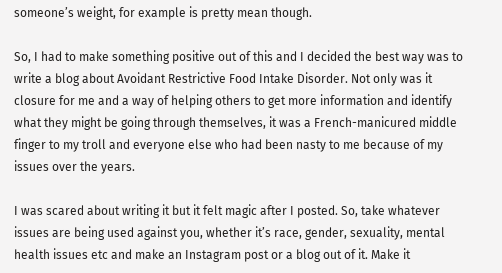someone’s weight, for example is pretty mean though.

So, I had to make something positive out of this and I decided the best way was to write a blog about Avoidant Restrictive Food Intake Disorder. Not only was it closure for me and a way of helping others to get more information and identify what they might be going through themselves, it was a French-manicured middle finger to my troll and everyone else who had been nasty to me because of my issues over the years.

I was scared about writing it but it felt magic after I posted. So, take whatever issues are being used against you, whether it’s race, gender, sexuality, mental health issues etc and make an Instagram post or a blog out of it. Make it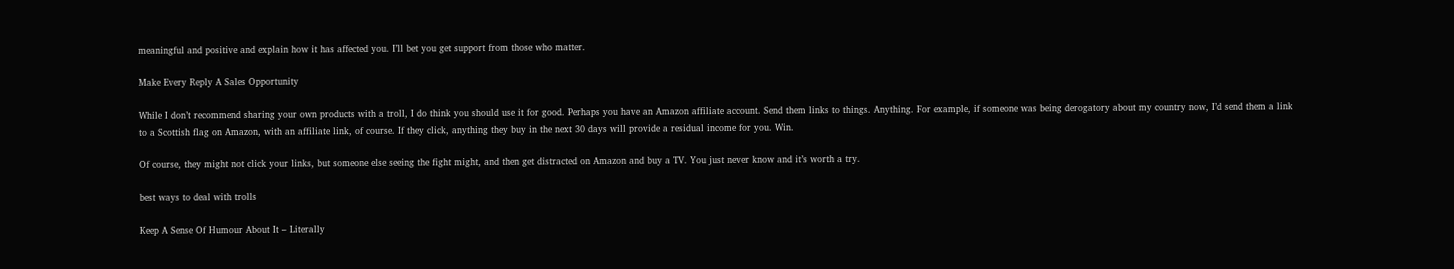meaningful and positive and explain how it has affected you. I’ll bet you get support from those who matter.

Make Every Reply A Sales Opportunity

While I don’t recommend sharing your own products with a troll, I do think you should use it for good. Perhaps you have an Amazon affiliate account. Send them links to things. Anything. For example, if someone was being derogatory about my country now, I’d send them a link to a Scottish flag on Amazon, with an affiliate link, of course. If they click, anything they buy in the next 30 days will provide a residual income for you. Win.

Of course, they might not click your links, but someone else seeing the fight might, and then get distracted on Amazon and buy a TV. You just never know and it’s worth a try.

best ways to deal with trolls

Keep A Sense Of Humour About It – Literally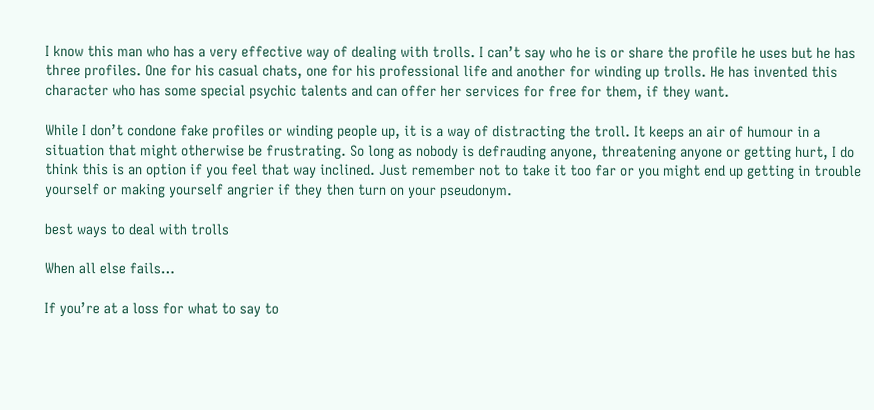I know this man who has a very effective way of dealing with trolls. I can’t say who he is or share the profile he uses but he has three profiles. One for his casual chats, one for his professional life and another for winding up trolls. He has invented this character who has some special psychic talents and can offer her services for free for them, if they want.

While I don’t condone fake profiles or winding people up, it is a way of distracting the troll. It keeps an air of humour in a situation that might otherwise be frustrating. So long as nobody is defrauding anyone, threatening anyone or getting hurt, I do think this is an option if you feel that way inclined. Just remember not to take it too far or you might end up getting in trouble yourself or making yourself angrier if they then turn on your pseudonym.

best ways to deal with trolls

When all else fails…

If you’re at a loss for what to say to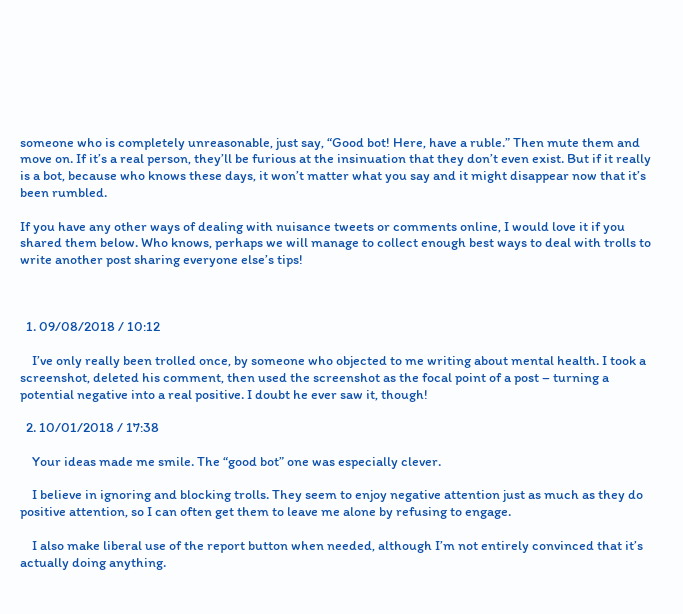someone who is completely unreasonable, just say, “Good bot! Here, have a ruble.” Then mute them and move on. If it’s a real person, they’ll be furious at the insinuation that they don’t even exist. But if it really is a bot, because who knows these days, it won’t matter what you say and it might disappear now that it’s been rumbled.

If you have any other ways of dealing with nuisance tweets or comments online, I would love it if you shared them below. Who knows, perhaps we will manage to collect enough best ways to deal with trolls to write another post sharing everyone else’s tips!



  1. 09/08/2018 / 10:12

    I’ve only really been trolled once, by someone who objected to me writing about mental health. I took a screenshot, deleted his comment, then used the screenshot as the focal point of a post – turning a potential negative into a real positive. I doubt he ever saw it, though!

  2. 10/01/2018 / 17:38

    Your ideas made me smile. The “good bot” one was especially clever.

    I believe in ignoring and blocking trolls. They seem to enjoy negative attention just as much as they do positive attention, so I can often get them to leave me alone by refusing to engage.

    I also make liberal use of the report button when needed, although I’m not entirely convinced that it’s actually doing anything.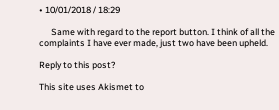• 10/01/2018 / 18:29

      Same with regard to the report button. I think of all the complaints I have ever made, just two have been upheld.

Reply to this post?

This site uses Akismet to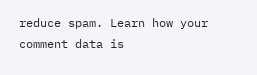reduce spam. Learn how your comment data is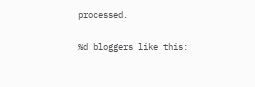processed.

%d bloggers like this: